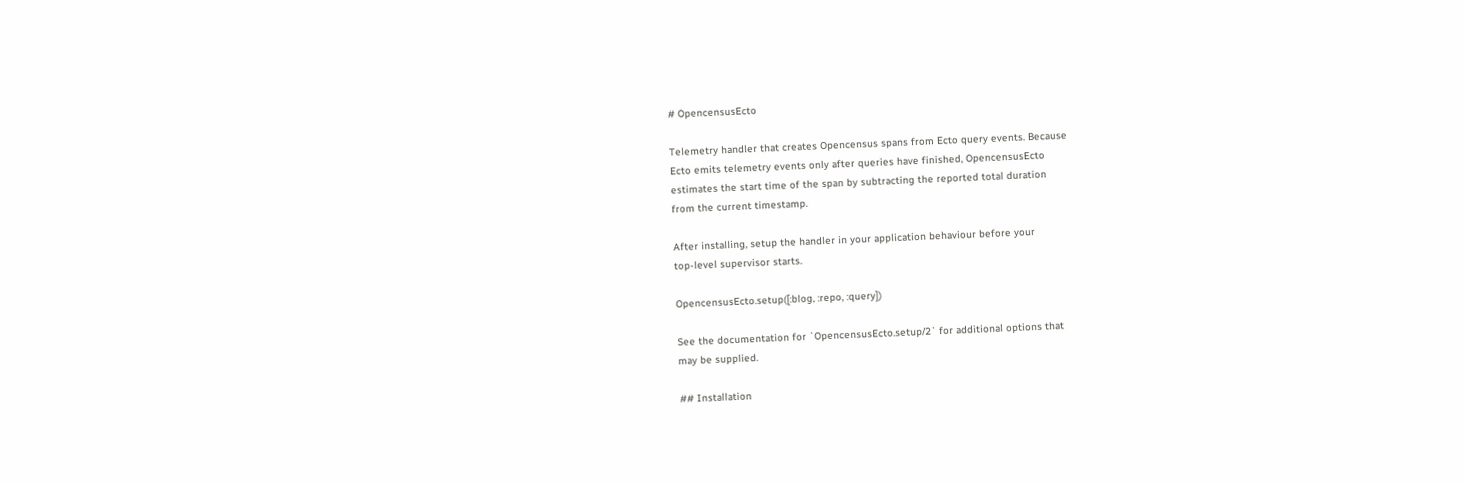# OpencensusEcto

Telemetry handler that creates Opencensus spans from Ecto query events. Because
Ecto emits telemetry events only after queries have finished, OpencensusEcto
estimates the start time of the span by subtracting the reported total duration
from the current timestamp.

After installing, setup the handler in your application behaviour before your
top-level supervisor starts.

OpencensusEcto.setup([:blog, :repo, :query])

See the documentation for `OpencensusEcto.setup/2` for additional options that
may be supplied.

## Installation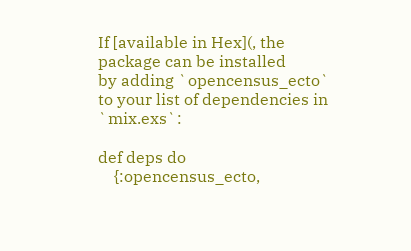If [available in Hex](, the package can be installed
by adding `opencensus_ecto` to your list of dependencies in `mix.exs`:

def deps do
    {:opencensus_ecto,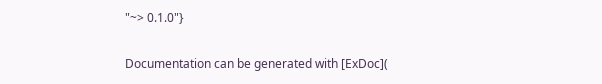"~> 0.1.0"}

Documentation can be generated with [ExDoc](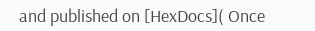and published on [HexDocs]( Once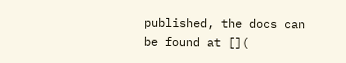published, the docs can
be found at [](